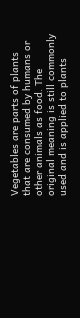Vegetables are parts of plants that are consumed by humans or other animals as food. The original meaning is still commonly used and is applied to plants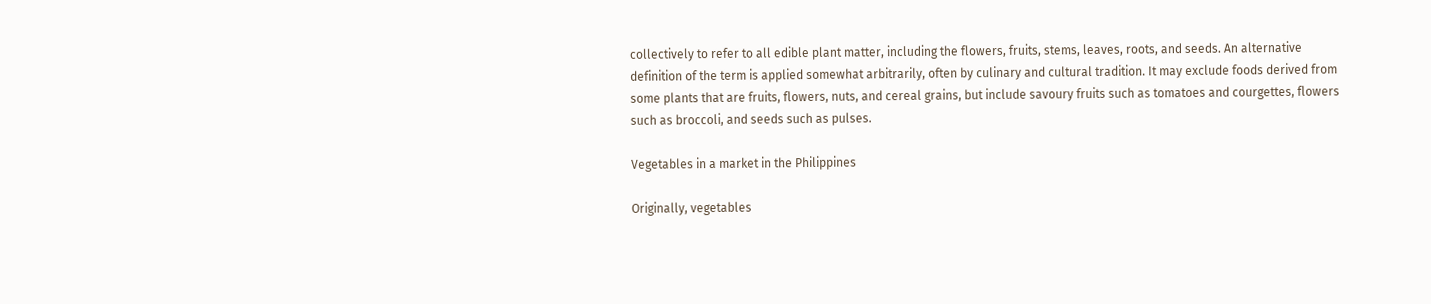collectively to refer to all edible plant matter, including the flowers, fruits, stems, leaves, roots, and seeds. An alternative definition of the term is applied somewhat arbitrarily, often by culinary and cultural tradition. It may exclude foods derived from some plants that are fruits, flowers, nuts, and cereal grains, but include savoury fruits such as tomatoes and courgettes, flowers such as broccoli, and seeds such as pulses.

Vegetables in a market in the Philippines

Originally, vegetables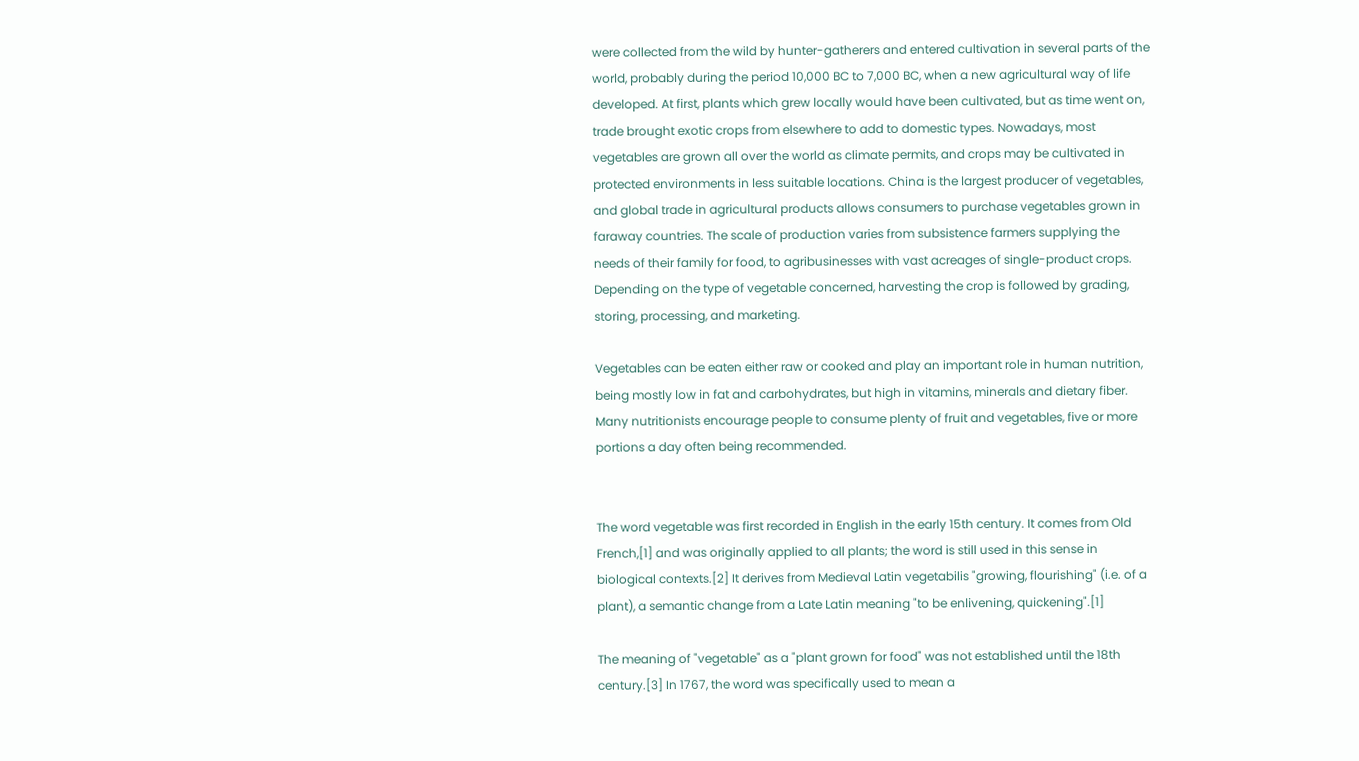were collected from the wild by hunter-gatherers and entered cultivation in several parts of the world, probably during the period 10,000 BC to 7,000 BC, when a new agricultural way of life developed. At first, plants which grew locally would have been cultivated, but as time went on, trade brought exotic crops from elsewhere to add to domestic types. Nowadays, most vegetables are grown all over the world as climate permits, and crops may be cultivated in protected environments in less suitable locations. China is the largest producer of vegetables, and global trade in agricultural products allows consumers to purchase vegetables grown in faraway countries. The scale of production varies from subsistence farmers supplying the needs of their family for food, to agribusinesses with vast acreages of single-product crops. Depending on the type of vegetable concerned, harvesting the crop is followed by grading, storing, processing, and marketing.

Vegetables can be eaten either raw or cooked and play an important role in human nutrition, being mostly low in fat and carbohydrates, but high in vitamins, minerals and dietary fiber. Many nutritionists encourage people to consume plenty of fruit and vegetables, five or more portions a day often being recommended.


The word vegetable was first recorded in English in the early 15th century. It comes from Old French,[1] and was originally applied to all plants; the word is still used in this sense in biological contexts.[2] It derives from Medieval Latin vegetabilis "growing, flourishing" (i.e. of a plant), a semantic change from a Late Latin meaning "to be enlivening, quickening".[1]

The meaning of "vegetable" as a "plant grown for food" was not established until the 18th century.[3] In 1767, the word was specifically used to mean a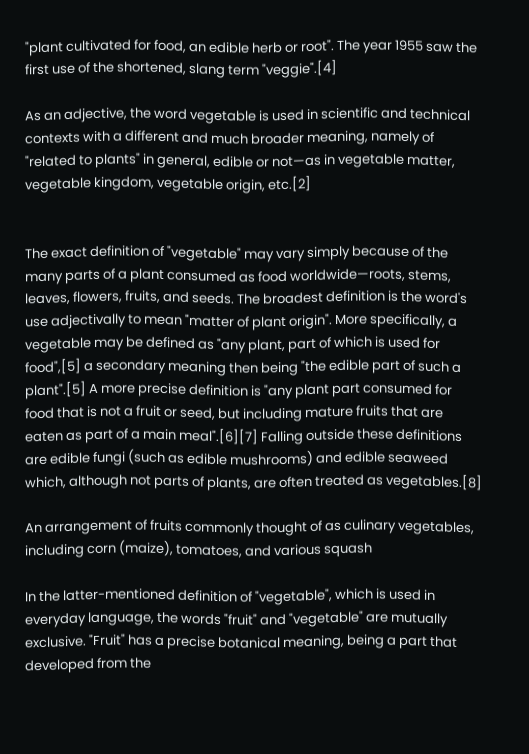"plant cultivated for food, an edible herb or root". The year 1955 saw the first use of the shortened, slang term "veggie".[4]

As an adjective, the word vegetable is used in scientific and technical contexts with a different and much broader meaning, namely of "related to plants" in general, edible or not—as in vegetable matter, vegetable kingdom, vegetable origin, etc.[2]


The exact definition of "vegetable" may vary simply because of the many parts of a plant consumed as food worldwide—roots, stems, leaves, flowers, fruits, and seeds. The broadest definition is the word's use adjectivally to mean "matter of plant origin". More specifically, a vegetable may be defined as "any plant, part of which is used for food",[5] a secondary meaning then being "the edible part of such a plant".[5] A more precise definition is "any plant part consumed for food that is not a fruit or seed, but including mature fruits that are eaten as part of a main meal".[6][7] Falling outside these definitions are edible fungi (such as edible mushrooms) and edible seaweed which, although not parts of plants, are often treated as vegetables.[8]

An arrangement of fruits commonly thought of as culinary vegetables, including corn (maize), tomatoes, and various squash

In the latter-mentioned definition of "vegetable", which is used in everyday language, the words "fruit" and "vegetable" are mutually exclusive. "Fruit" has a precise botanical meaning, being a part that developed from the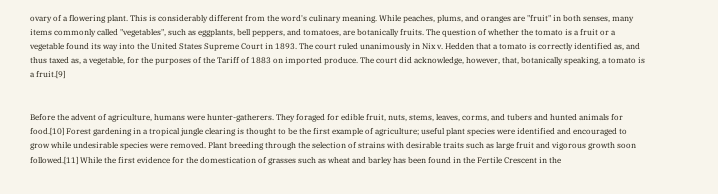ovary of a flowering plant. This is considerably different from the word's culinary meaning. While peaches, plums, and oranges are "fruit" in both senses, many items commonly called "vegetables", such as eggplants, bell peppers, and tomatoes, are botanically fruits. The question of whether the tomato is a fruit or a vegetable found its way into the United States Supreme Court in 1893. The court ruled unanimously in Nix v. Hedden that a tomato is correctly identified as, and thus taxed as, a vegetable, for the purposes of the Tariff of 1883 on imported produce. The court did acknowledge, however, that, botanically speaking, a tomato is a fruit.[9]


Before the advent of agriculture, humans were hunter-gatherers. They foraged for edible fruit, nuts, stems, leaves, corms, and tubers and hunted animals for food.[10] Forest gardening in a tropical jungle clearing is thought to be the first example of agriculture; useful plant species were identified and encouraged to grow while undesirable species were removed. Plant breeding through the selection of strains with desirable traits such as large fruit and vigorous growth soon followed.[11] While the first evidence for the domestication of grasses such as wheat and barley has been found in the Fertile Crescent in the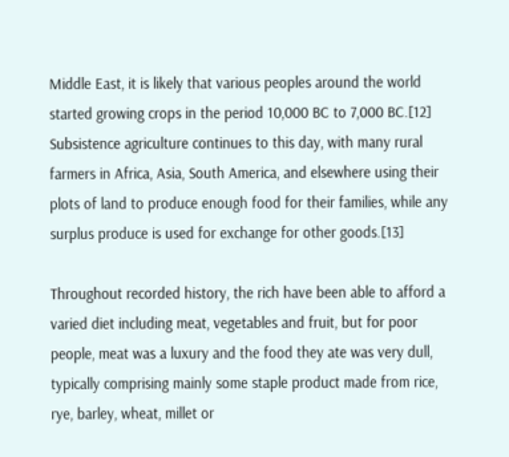Middle East, it is likely that various peoples around the world started growing crops in the period 10,000 BC to 7,000 BC.[12] Subsistence agriculture continues to this day, with many rural farmers in Africa, Asia, South America, and elsewhere using their plots of land to produce enough food for their families, while any surplus produce is used for exchange for other goods.[13]

Throughout recorded history, the rich have been able to afford a varied diet including meat, vegetables and fruit, but for poor people, meat was a luxury and the food they ate was very dull, typically comprising mainly some staple product made from rice, rye, barley, wheat, millet or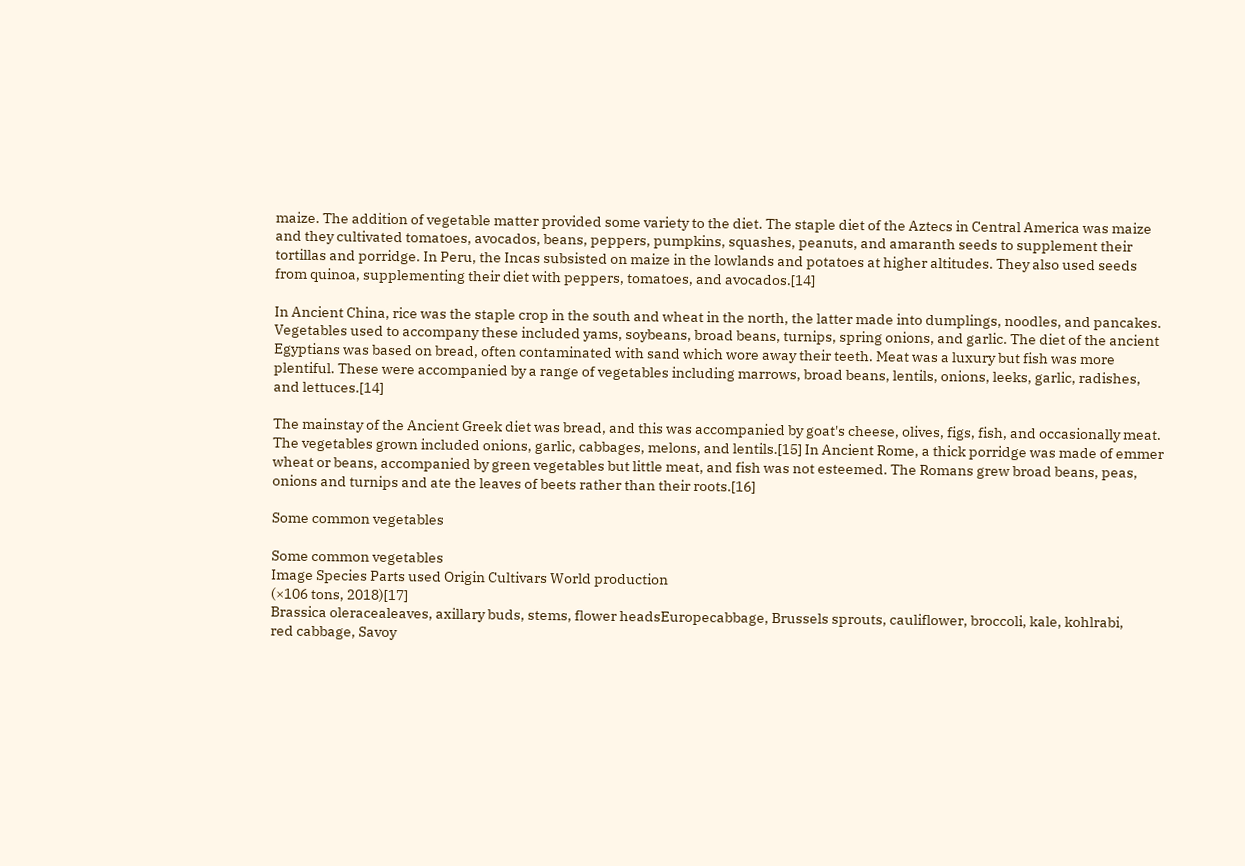maize. The addition of vegetable matter provided some variety to the diet. The staple diet of the Aztecs in Central America was maize and they cultivated tomatoes, avocados, beans, peppers, pumpkins, squashes, peanuts, and amaranth seeds to supplement their tortillas and porridge. In Peru, the Incas subsisted on maize in the lowlands and potatoes at higher altitudes. They also used seeds from quinoa, supplementing their diet with peppers, tomatoes, and avocados.[14]

In Ancient China, rice was the staple crop in the south and wheat in the north, the latter made into dumplings, noodles, and pancakes. Vegetables used to accompany these included yams, soybeans, broad beans, turnips, spring onions, and garlic. The diet of the ancient Egyptians was based on bread, often contaminated with sand which wore away their teeth. Meat was a luxury but fish was more plentiful. These were accompanied by a range of vegetables including marrows, broad beans, lentils, onions, leeks, garlic, radishes, and lettuces.[14]

The mainstay of the Ancient Greek diet was bread, and this was accompanied by goat's cheese, olives, figs, fish, and occasionally meat. The vegetables grown included onions, garlic, cabbages, melons, and lentils.[15] In Ancient Rome, a thick porridge was made of emmer wheat or beans, accompanied by green vegetables but little meat, and fish was not esteemed. The Romans grew broad beans, peas, onions and turnips and ate the leaves of beets rather than their roots.[16]

Some common vegetables

Some common vegetables
Image Species Parts used Origin Cultivars World production
(×106 tons, 2018)[17]
Brassica oleracealeaves, axillary buds, stems, flower headsEuropecabbage, Brussels sprouts, cauliflower, broccoli, kale, kohlrabi,
red cabbage, Savoy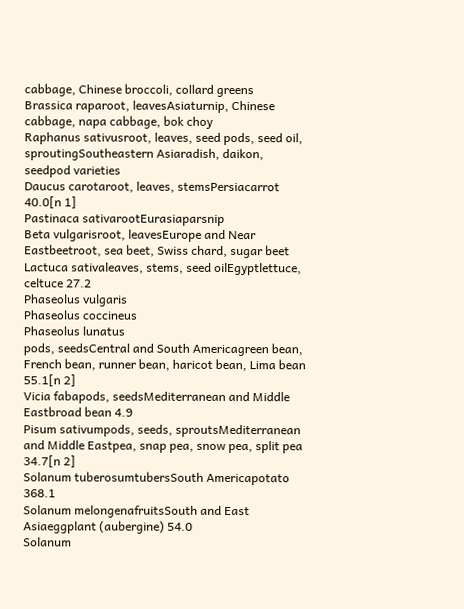cabbage, Chinese broccoli, collard greens
Brassica raparoot, leavesAsiaturnip, Chinese cabbage, napa cabbage, bok choy
Raphanus sativusroot, leaves, seed pods, seed oil, sproutingSoutheastern Asiaradish, daikon, seedpod varieties
Daucus carotaroot, leaves, stemsPersiacarrot 40.0[n 1]
Pastinaca sativarootEurasiaparsnip
Beta vulgarisroot, leavesEurope and Near Eastbeetroot, sea beet, Swiss chard, sugar beet
Lactuca sativaleaves, stems, seed oilEgyptlettuce, celtuce 27.2
Phaseolus vulgaris
Phaseolus coccineus
Phaseolus lunatus
pods, seedsCentral and South Americagreen bean, French bean, runner bean, haricot bean, Lima bean 55.1[n 2]
Vicia fabapods, seedsMediterranean and Middle Eastbroad bean 4.9
Pisum sativumpods, seeds, sproutsMediterranean and Middle Eastpea, snap pea, snow pea, split pea 34.7[n 2]
Solanum tuberosumtubersSouth Americapotato 368.1
Solanum melongenafruitsSouth and East Asiaeggplant (aubergine) 54.0
Solanum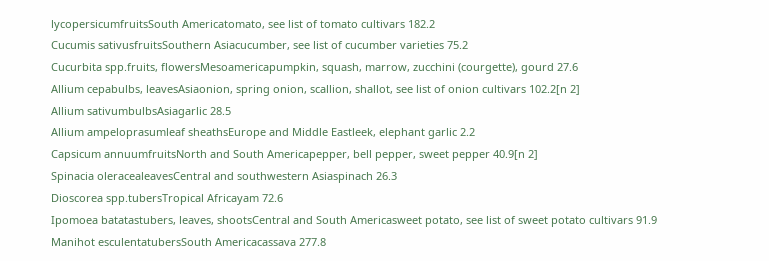lycopersicumfruitsSouth Americatomato, see list of tomato cultivars 182.2
Cucumis sativusfruitsSouthern Asiacucumber, see list of cucumber varieties 75.2
Cucurbita spp.fruits, flowersMesoamericapumpkin, squash, marrow, zucchini (courgette), gourd 27.6
Allium cepabulbs, leavesAsiaonion, spring onion, scallion, shallot, see list of onion cultivars 102.2[n 2]
Allium sativumbulbsAsiagarlic 28.5
Allium ampeloprasumleaf sheathsEurope and Middle Eastleek, elephant garlic 2.2
Capsicum annuumfruitsNorth and South Americapepper, bell pepper, sweet pepper 40.9[n 2]
Spinacia oleracealeavesCentral and southwestern Asiaspinach 26.3
Dioscorea spp.tubersTropical Africayam 72.6
Ipomoea batatastubers, leaves, shootsCentral and South Americasweet potato, see list of sweet potato cultivars 91.9
Manihot esculentatubersSouth Americacassava 277.8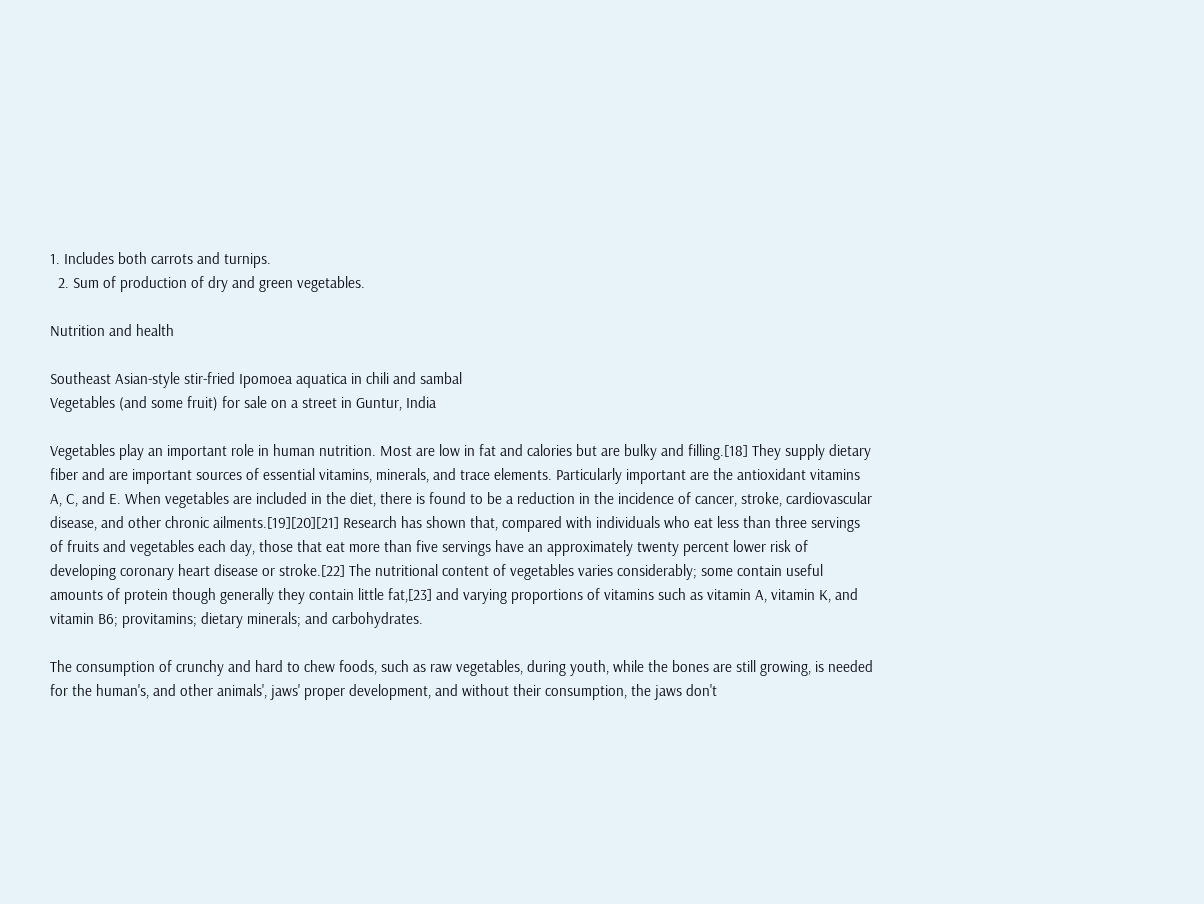1. Includes both carrots and turnips.
  2. Sum of production of dry and green vegetables.

Nutrition and health

Southeast Asian-style stir-fried Ipomoea aquatica in chili and sambal
Vegetables (and some fruit) for sale on a street in Guntur, India

Vegetables play an important role in human nutrition. Most are low in fat and calories but are bulky and filling.[18] They supply dietary fiber and are important sources of essential vitamins, minerals, and trace elements. Particularly important are the antioxidant vitamins A, C, and E. When vegetables are included in the diet, there is found to be a reduction in the incidence of cancer, stroke, cardiovascular disease, and other chronic ailments.[19][20][21] Research has shown that, compared with individuals who eat less than three servings of fruits and vegetables each day, those that eat more than five servings have an approximately twenty percent lower risk of developing coronary heart disease or stroke.[22] The nutritional content of vegetables varies considerably; some contain useful amounts of protein though generally they contain little fat,[23] and varying proportions of vitamins such as vitamin A, vitamin K, and vitamin B6; provitamins; dietary minerals; and carbohydrates.

The consumption of crunchy and hard to chew foods, such as raw vegetables, during youth, while the bones are still growing, is needed for the human's, and other animals', jaws' proper development, and without their consumption, the jaws don't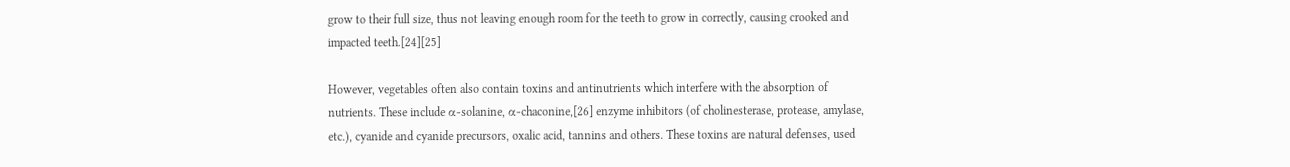grow to their full size, thus not leaving enough room for the teeth to grow in correctly, causing crooked and impacted teeth.[24][25]

However, vegetables often also contain toxins and antinutrients which interfere with the absorption of nutrients. These include α-solanine, α-chaconine,[26] enzyme inhibitors (of cholinesterase, protease, amylase, etc.), cyanide and cyanide precursors, oxalic acid, tannins and others. These toxins are natural defenses, used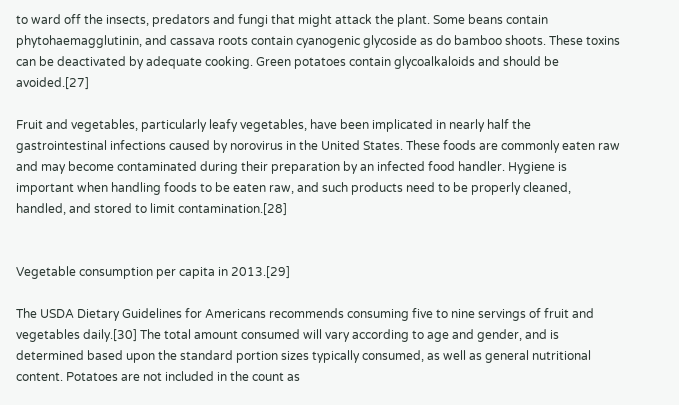to ward off the insects, predators and fungi that might attack the plant. Some beans contain phytohaemagglutinin, and cassava roots contain cyanogenic glycoside as do bamboo shoots. These toxins can be deactivated by adequate cooking. Green potatoes contain glycoalkaloids and should be avoided.[27]

Fruit and vegetables, particularly leafy vegetables, have been implicated in nearly half the gastrointestinal infections caused by norovirus in the United States. These foods are commonly eaten raw and may become contaminated during their preparation by an infected food handler. Hygiene is important when handling foods to be eaten raw, and such products need to be properly cleaned, handled, and stored to limit contamination.[28]


Vegetable consumption per capita in 2013.[29]

The USDA Dietary Guidelines for Americans recommends consuming five to nine servings of fruit and vegetables daily.[30] The total amount consumed will vary according to age and gender, and is determined based upon the standard portion sizes typically consumed, as well as general nutritional content. Potatoes are not included in the count as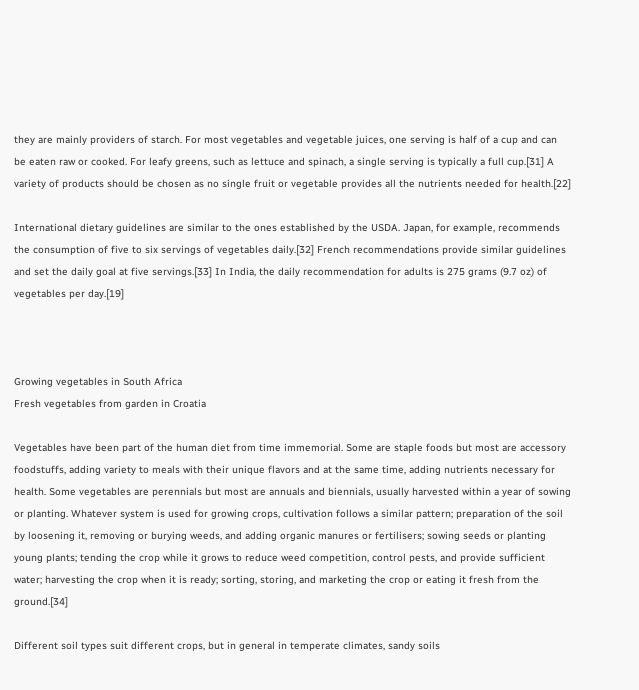they are mainly providers of starch. For most vegetables and vegetable juices, one serving is half of a cup and can be eaten raw or cooked. For leafy greens, such as lettuce and spinach, a single serving is typically a full cup.[31] A variety of products should be chosen as no single fruit or vegetable provides all the nutrients needed for health.[22]

International dietary guidelines are similar to the ones established by the USDA. Japan, for example, recommends the consumption of five to six servings of vegetables daily.[32] French recommendations provide similar guidelines and set the daily goal at five servings.[33] In India, the daily recommendation for adults is 275 grams (9.7 oz) of vegetables per day.[19]



Growing vegetables in South Africa
Fresh vegetables from garden in Croatia

Vegetables have been part of the human diet from time immemorial. Some are staple foods but most are accessory foodstuffs, adding variety to meals with their unique flavors and at the same time, adding nutrients necessary for health. Some vegetables are perennials but most are annuals and biennials, usually harvested within a year of sowing or planting. Whatever system is used for growing crops, cultivation follows a similar pattern; preparation of the soil by loosening it, removing or burying weeds, and adding organic manures or fertilisers; sowing seeds or planting young plants; tending the crop while it grows to reduce weed competition, control pests, and provide sufficient water; harvesting the crop when it is ready; sorting, storing, and marketing the crop or eating it fresh from the ground.[34]

Different soil types suit different crops, but in general in temperate climates, sandy soils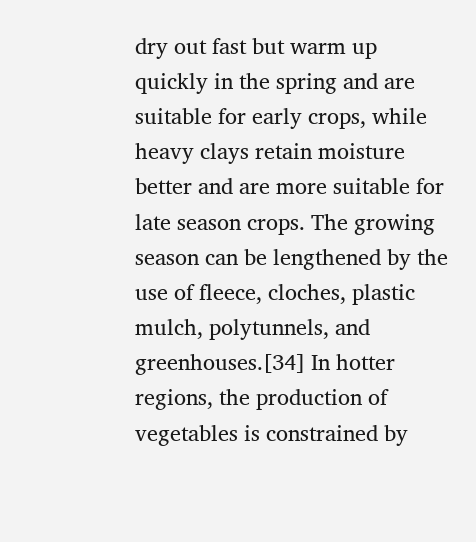dry out fast but warm up quickly in the spring and are suitable for early crops, while heavy clays retain moisture better and are more suitable for late season crops. The growing season can be lengthened by the use of fleece, cloches, plastic mulch, polytunnels, and greenhouses.[34] In hotter regions, the production of vegetables is constrained by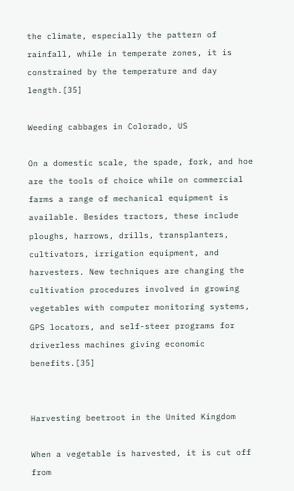the climate, especially the pattern of rainfall, while in temperate zones, it is constrained by the temperature and day length.[35]

Weeding cabbages in Colorado, US

On a domestic scale, the spade, fork, and hoe are the tools of choice while on commercial farms a range of mechanical equipment is available. Besides tractors, these include ploughs, harrows, drills, transplanters, cultivators, irrigation equipment, and harvesters. New techniques are changing the cultivation procedures involved in growing vegetables with computer monitoring systems, GPS locators, and self-steer programs for driverless machines giving economic benefits.[35]


Harvesting beetroot in the United Kingdom

When a vegetable is harvested, it is cut off from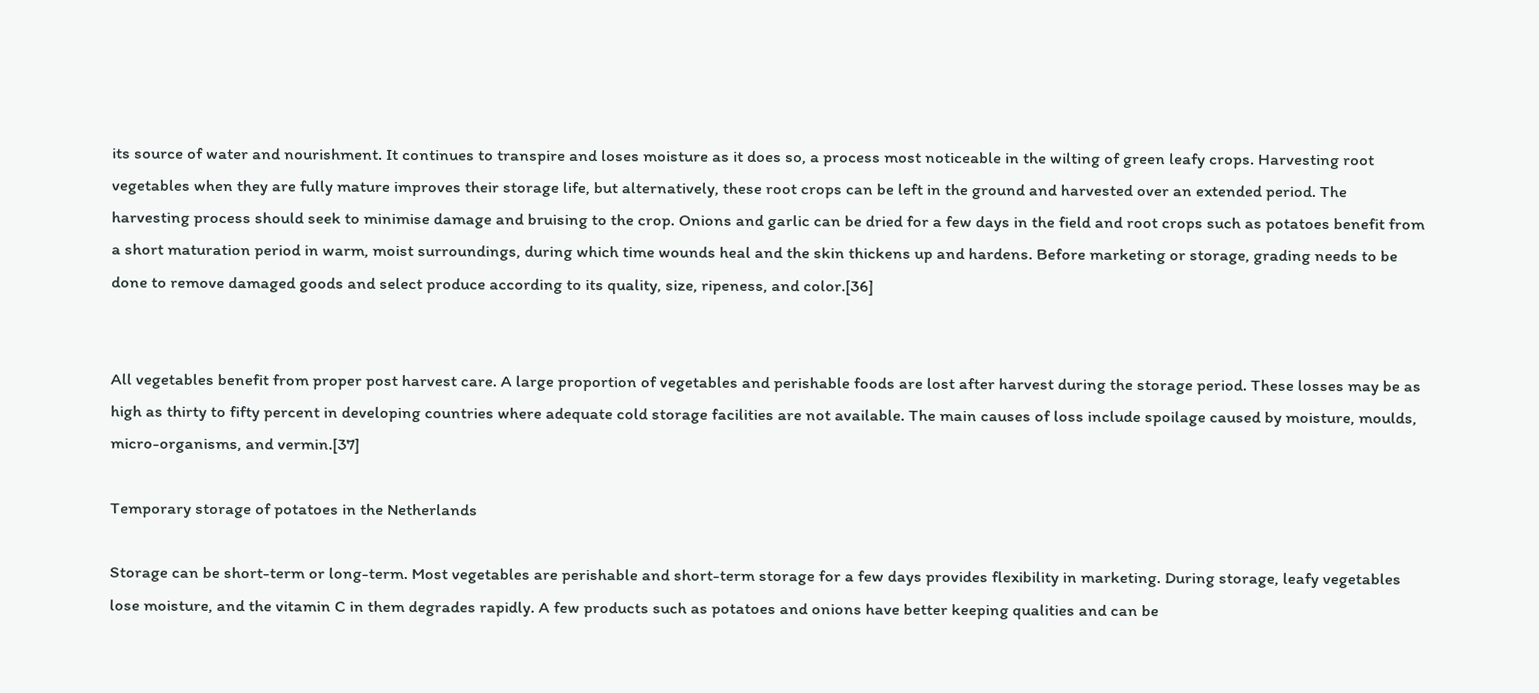its source of water and nourishment. It continues to transpire and loses moisture as it does so, a process most noticeable in the wilting of green leafy crops. Harvesting root vegetables when they are fully mature improves their storage life, but alternatively, these root crops can be left in the ground and harvested over an extended period. The harvesting process should seek to minimise damage and bruising to the crop. Onions and garlic can be dried for a few days in the field and root crops such as potatoes benefit from a short maturation period in warm, moist surroundings, during which time wounds heal and the skin thickens up and hardens. Before marketing or storage, grading needs to be done to remove damaged goods and select produce according to its quality, size, ripeness, and color.[36]


All vegetables benefit from proper post harvest care. A large proportion of vegetables and perishable foods are lost after harvest during the storage period. These losses may be as high as thirty to fifty percent in developing countries where adequate cold storage facilities are not available. The main causes of loss include spoilage caused by moisture, moulds, micro-organisms, and vermin.[37]

Temporary storage of potatoes in the Netherlands

Storage can be short-term or long-term. Most vegetables are perishable and short-term storage for a few days provides flexibility in marketing. During storage, leafy vegetables lose moisture, and the vitamin C in them degrades rapidly. A few products such as potatoes and onions have better keeping qualities and can be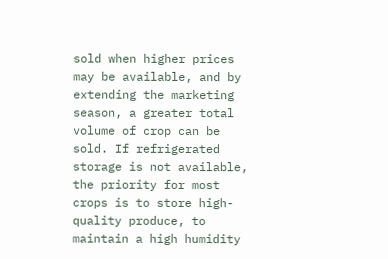sold when higher prices may be available, and by extending the marketing season, a greater total volume of crop can be sold. If refrigerated storage is not available, the priority for most crops is to store high-quality produce, to maintain a high humidity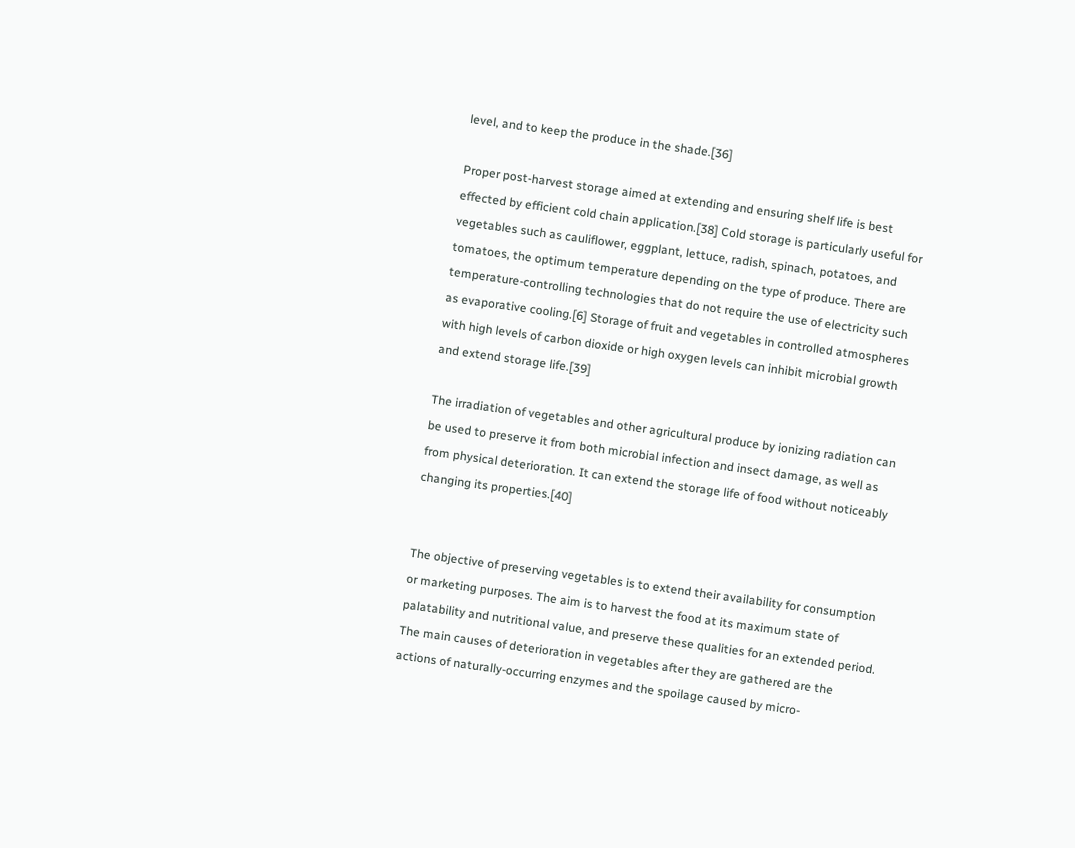level, and to keep the produce in the shade.[36]

Proper post-harvest storage aimed at extending and ensuring shelf life is best effected by efficient cold chain application.[38] Cold storage is particularly useful for vegetables such as cauliflower, eggplant, lettuce, radish, spinach, potatoes, and tomatoes, the optimum temperature depending on the type of produce. There are temperature-controlling technologies that do not require the use of electricity such as evaporative cooling.[6] Storage of fruit and vegetables in controlled atmospheres with high levels of carbon dioxide or high oxygen levels can inhibit microbial growth and extend storage life.[39]

The irradiation of vegetables and other agricultural produce by ionizing radiation can be used to preserve it from both microbial infection and insect damage, as well as from physical deterioration. It can extend the storage life of food without noticeably changing its properties.[40]


The objective of preserving vegetables is to extend their availability for consumption or marketing purposes. The aim is to harvest the food at its maximum state of palatability and nutritional value, and preserve these qualities for an extended period. The main causes of deterioration in vegetables after they are gathered are the actions of naturally-occurring enzymes and the spoilage caused by micro-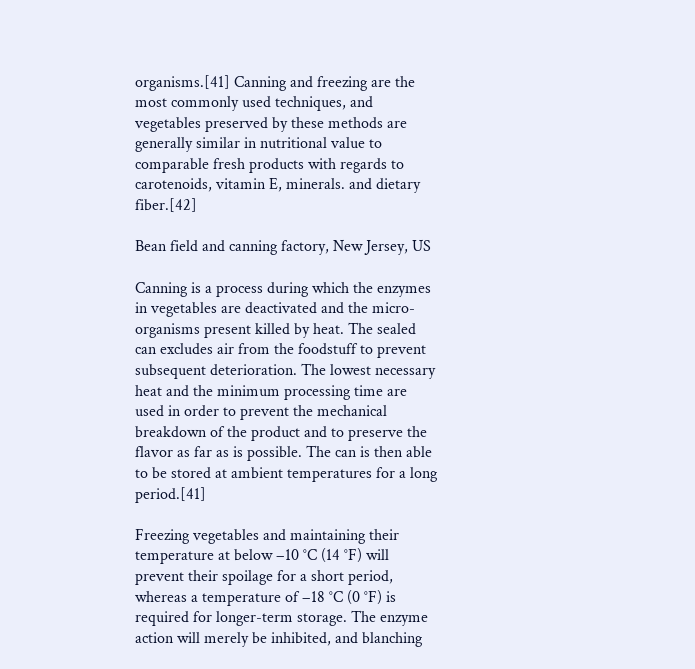organisms.[41] Canning and freezing are the most commonly used techniques, and vegetables preserved by these methods are generally similar in nutritional value to comparable fresh products with regards to carotenoids, vitamin E, minerals. and dietary fiber.[42]

Bean field and canning factory, New Jersey, US

Canning is a process during which the enzymes in vegetables are deactivated and the micro-organisms present killed by heat. The sealed can excludes air from the foodstuff to prevent subsequent deterioration. The lowest necessary heat and the minimum processing time are used in order to prevent the mechanical breakdown of the product and to preserve the flavor as far as is possible. The can is then able to be stored at ambient temperatures for a long period.[41]

Freezing vegetables and maintaining their temperature at below −10 °C (14 °F) will prevent their spoilage for a short period, whereas a temperature of −18 °C (0 °F) is required for longer-term storage. The enzyme action will merely be inhibited, and blanching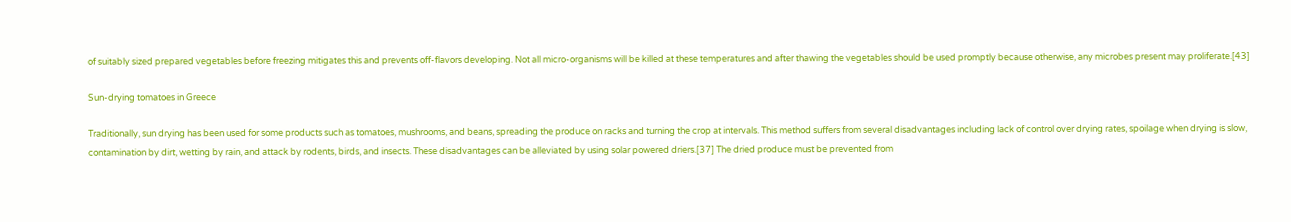of suitably sized prepared vegetables before freezing mitigates this and prevents off-flavors developing. Not all micro-organisms will be killed at these temperatures and after thawing the vegetables should be used promptly because otherwise, any microbes present may proliferate.[43]

Sun-drying tomatoes in Greece

Traditionally, sun drying has been used for some products such as tomatoes, mushrooms, and beans, spreading the produce on racks and turning the crop at intervals. This method suffers from several disadvantages including lack of control over drying rates, spoilage when drying is slow, contamination by dirt, wetting by rain, and attack by rodents, birds, and insects. These disadvantages can be alleviated by using solar powered driers.[37] The dried produce must be prevented from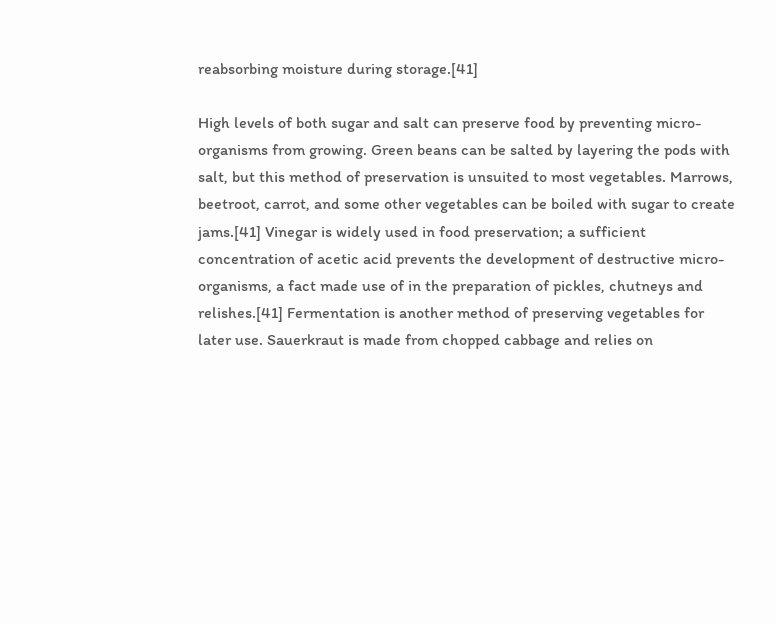reabsorbing moisture during storage.[41]

High levels of both sugar and salt can preserve food by preventing micro-organisms from growing. Green beans can be salted by layering the pods with salt, but this method of preservation is unsuited to most vegetables. Marrows, beetroot, carrot, and some other vegetables can be boiled with sugar to create jams.[41] Vinegar is widely used in food preservation; a sufficient concentration of acetic acid prevents the development of destructive micro-organisms, a fact made use of in the preparation of pickles, chutneys and relishes.[41] Fermentation is another method of preserving vegetables for later use. Sauerkraut is made from chopped cabbage and relies on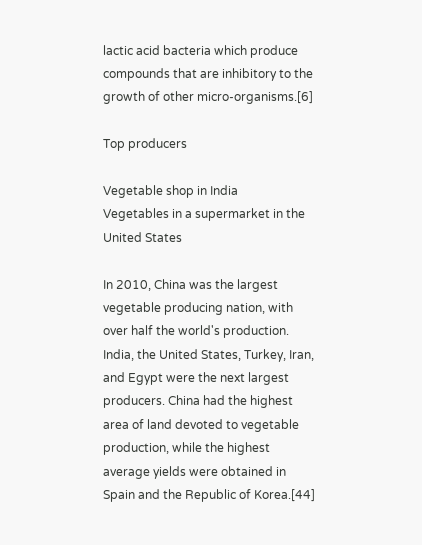lactic acid bacteria which produce compounds that are inhibitory to the growth of other micro-organisms.[6]

Top producers

Vegetable shop in India
Vegetables in a supermarket in the United States

In 2010, China was the largest vegetable producing nation, with over half the world's production. India, the United States, Turkey, Iran, and Egypt were the next largest producers. China had the highest area of land devoted to vegetable production, while the highest average yields were obtained in Spain and the Republic of Korea.[44]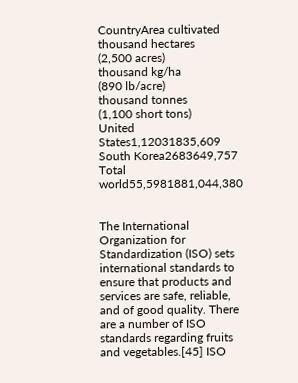CountryArea cultivated
thousand hectares
(2,500 acres)
thousand kg/ha
(890 lb/acre)
thousand tonnes
(1,100 short tons)
United States1,12031835,609
South Korea2683649,757
Total world55,5981881,044,380


The International Organization for Standardization (ISO) sets international standards to ensure that products and services are safe, reliable, and of good quality. There are a number of ISO standards regarding fruits and vegetables.[45] ISO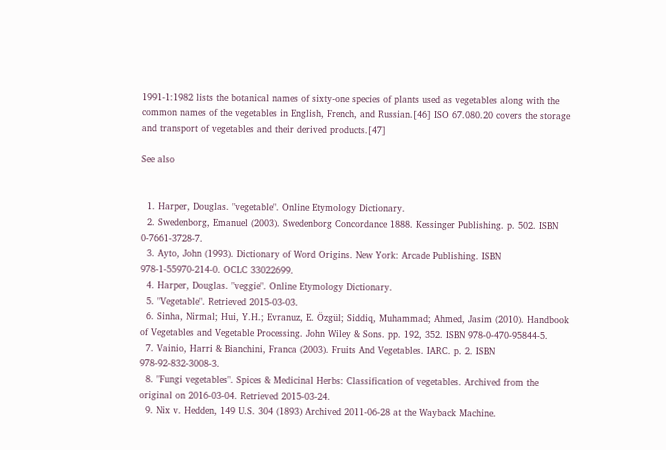1991-1:1982 lists the botanical names of sixty-one species of plants used as vegetables along with the common names of the vegetables in English, French, and Russian.[46] ISO 67.080.20 covers the storage and transport of vegetables and their derived products.[47]

See also


  1. Harper, Douglas. "vegetable". Online Etymology Dictionary.
  2. Swedenborg, Emanuel (2003). Swedenborg Concordance 1888. Kessinger Publishing. p. 502. ISBN 0-7661-3728-7.
  3. Ayto, John (1993). Dictionary of Word Origins. New York: Arcade Publishing. ISBN 978-1-55970-214-0. OCLC 33022699.
  4. Harper, Douglas. "veggie". Online Etymology Dictionary.
  5. "Vegetable". Retrieved 2015-03-03.
  6. Sinha, Nirmal; Hui, Y.H.; Evranuz, E. Özgül; Siddiq, Muhammad; Ahmed, Jasim (2010). Handbook of Vegetables and Vegetable Processing. John Wiley & Sons. pp. 192, 352. ISBN 978-0-470-95844-5.
  7. Vainio, Harri & Bianchini, Franca (2003). Fruits And Vegetables. IARC. p. 2. ISBN 978-92-832-3008-3.
  8. "Fungi vegetables". Spices & Medicinal Herbs: Classification of vegetables. Archived from the original on 2016-03-04. Retrieved 2015-03-24.
  9. Nix v. Hedden, 149 U.S. 304 (1893) Archived 2011-06-28 at the Wayback Machine.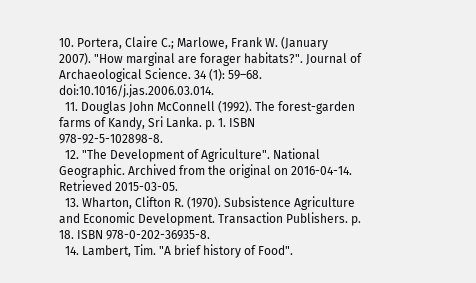10. Portera, Claire C.; Marlowe, Frank W. (January 2007). "How marginal are forager habitats?". Journal of Archaeological Science. 34 (1): 59–68. doi:10.1016/j.jas.2006.03.014.
  11. Douglas John McConnell (1992). The forest-garden farms of Kandy, Sri Lanka. p. 1. ISBN 978-92-5-102898-8.
  12. "The Development of Agriculture". National Geographic. Archived from the original on 2016-04-14. Retrieved 2015-03-05.
  13. Wharton, Clifton R. (1970). Subsistence Agriculture and Economic Development. Transaction Publishers. p. 18. ISBN 978-0-202-36935-8.
  14. Lambert, Tim. "A brief history of Food".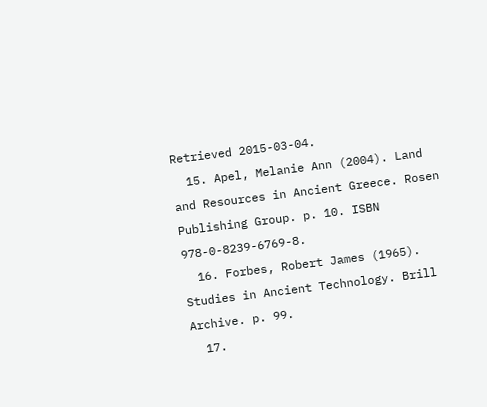Retrieved 2015-03-04.
  15. Apel, Melanie Ann (2004). Land and Resources in Ancient Greece. Rosen Publishing Group. p. 10. ISBN 978-0-8239-6769-8.
  16. Forbes, Robert James (1965). Studies in Ancient Technology. Brill Archive. p. 99.
  17.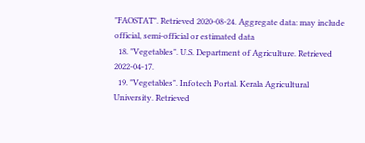"FAOSTAT". Retrieved 2020-08-24. Aggregate data: may include official, semi-official or estimated data
  18. "Vegetables". U.S. Department of Agriculture. Retrieved 2022-04-17.
  19. "Vegetables". Infotech Portal. Kerala Agricultural University. Retrieved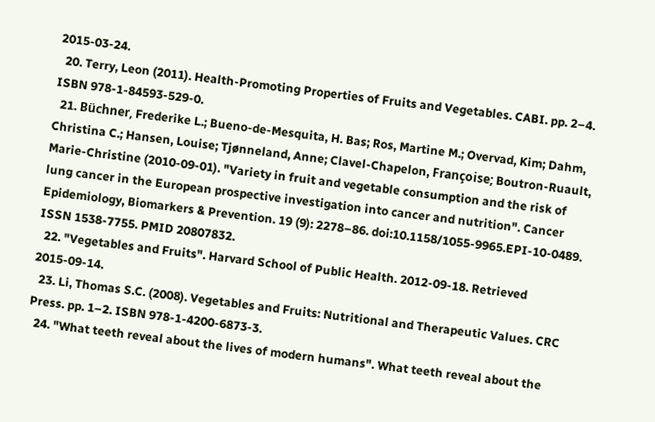2015-03-24.
  20. Terry, Leon (2011). Health-Promoting Properties of Fruits and Vegetables. CABI. pp. 2–4. ISBN 978-1-84593-529-0.
  21. Büchner, Frederike L.; Bueno-de-Mesquita, H. Bas; Ros, Martine M.; Overvad, Kim; Dahm, Christina C.; Hansen, Louise; Tjønneland, Anne; Clavel-Chapelon, Françoise; Boutron-Ruault, Marie-Christine (2010-09-01). "Variety in fruit and vegetable consumption and the risk of lung cancer in the European prospective investigation into cancer and nutrition". Cancer Epidemiology, Biomarkers & Prevention. 19 (9): 2278–86. doi:10.1158/1055-9965.EPI-10-0489. ISSN 1538-7755. PMID 20807832.
  22. "Vegetables and Fruits". Harvard School of Public Health. 2012-09-18. Retrieved 2015-09-14.
  23. Li, Thomas S.C. (2008). Vegetables and Fruits: Nutritional and Therapeutic Values. CRC Press. pp. 1–2. ISBN 978-1-4200-6873-3.
  24. "What teeth reveal about the lives of modern humans". What teeth reveal about the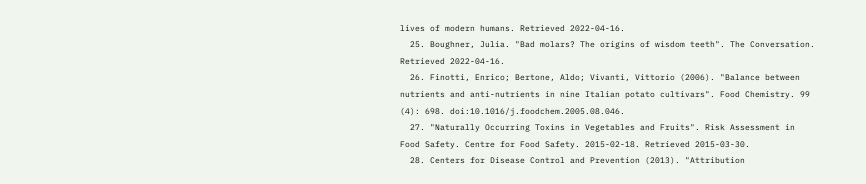lives of modern humans. Retrieved 2022-04-16.
  25. Boughner, Julia. "Bad molars? The origins of wisdom teeth". The Conversation. Retrieved 2022-04-16.
  26. Finotti, Enrico; Bertone, Aldo; Vivanti, Vittorio (2006). "Balance between nutrients and anti-nutrients in nine Italian potato cultivars". Food Chemistry. 99 (4): 698. doi:10.1016/j.foodchem.2005.08.046.
  27. "Naturally Occurring Toxins in Vegetables and Fruits". Risk Assessment in Food Safety. Centre for Food Safety. 2015-02-18. Retrieved 2015-03-30.
  28. Centers for Disease Control and Prevention (2013). "Attribution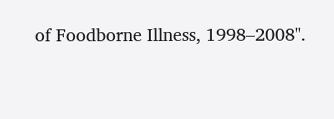of Foodborne Illness, 1998–2008".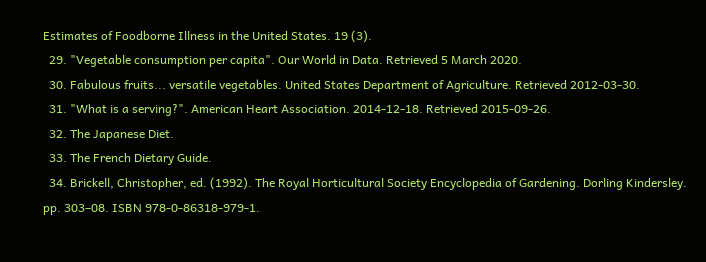Estimates of Foodborne Illness in the United States. 19 (3).
  29. "Vegetable consumption per capita". Our World in Data. Retrieved 5 March 2020.
  30. Fabulous fruits... versatile vegetables. United States Department of Agriculture. Retrieved 2012-03-30.
  31. "What is a serving?". American Heart Association. 2014-12-18. Retrieved 2015-09-26.
  32. The Japanese Diet.
  33. The French Dietary Guide.
  34. Brickell, Christopher, ed. (1992). The Royal Horticultural Society Encyclopedia of Gardening. Dorling Kindersley. pp. 303–08. ISBN 978-0-86318-979-1.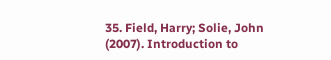35. Field, Harry; Solie, John (2007). Introduction to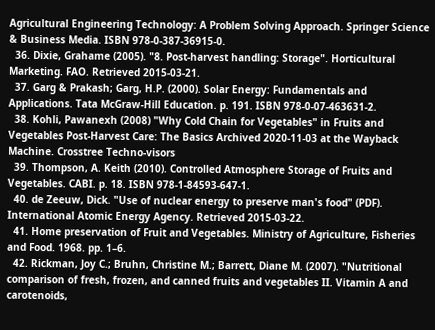Agricultural Engineering Technology: A Problem Solving Approach. Springer Science & Business Media. ISBN 978-0-387-36915-0.
  36. Dixie, Grahame (2005). "8. Post-harvest handling: Storage". Horticultural Marketing. FAO. Retrieved 2015-03-21.
  37. Garg & Prakash; Garg, H.P. (2000). Solar Energy: Fundamentals and Applications. Tata McGraw-Hill Education. p. 191. ISBN 978-0-07-463631-2.
  38. Kohli, Pawanexh (2008) "Why Cold Chain for Vegetables" in Fruits and Vegetables Post-Harvest Care: The Basics Archived 2020-11-03 at the Wayback Machine. Crosstree Techno-visors
  39. Thompson, A. Keith (2010). Controlled Atmosphere Storage of Fruits and Vegetables. CABI. p. 18. ISBN 978-1-84593-647-1.
  40. de Zeeuw, Dick. "Use of nuclear energy to preserve man's food" (PDF). International Atomic Energy Agency. Retrieved 2015-03-22.
  41. Home preservation of Fruit and Vegetables. Ministry of Agriculture, Fisheries and Food. 1968. pp. 1–6.
  42. Rickman, Joy C.; Bruhn, Christine M.; Barrett, Diane M. (2007). "Nutritional comparison of fresh, frozen, and canned fruits and vegetables II. Vitamin A and carotenoids,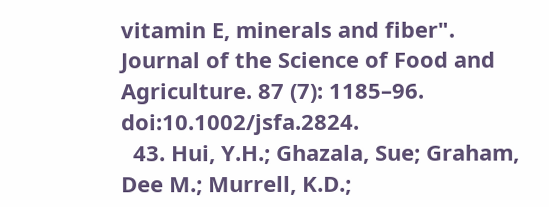vitamin E, minerals and fiber". Journal of the Science of Food and Agriculture. 87 (7): 1185–96. doi:10.1002/jsfa.2824.
  43. Hui, Y.H.; Ghazala, Sue; Graham, Dee M.; Murrell, K.D.;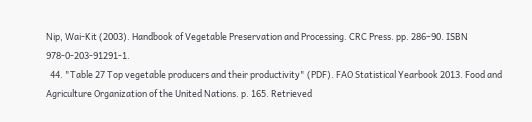Nip, Wai-Kit (2003). Handbook of Vegetable Preservation and Processing. CRC Press. pp. 286–90. ISBN 978-0-203-91291-1.
  44. "Table 27 Top vegetable producers and their productivity" (PDF). FAO Statistical Yearbook 2013. Food and Agriculture Organization of the United Nations. p. 165. Retrieved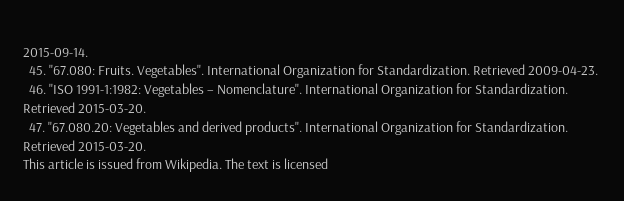2015-09-14.
  45. "67.080: Fruits. Vegetables". International Organization for Standardization. Retrieved 2009-04-23.
  46. "ISO 1991-1:1982: Vegetables – Nomenclature". International Organization for Standardization. Retrieved 2015-03-20.
  47. "67.080.20: Vegetables and derived products". International Organization for Standardization. Retrieved 2015-03-20.
This article is issued from Wikipedia. The text is licensed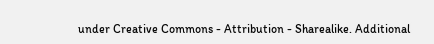under Creative Commons - Attribution - Sharealike. Additional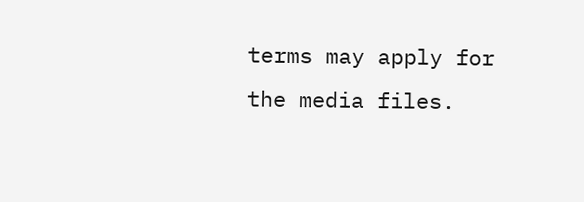terms may apply for the media files.